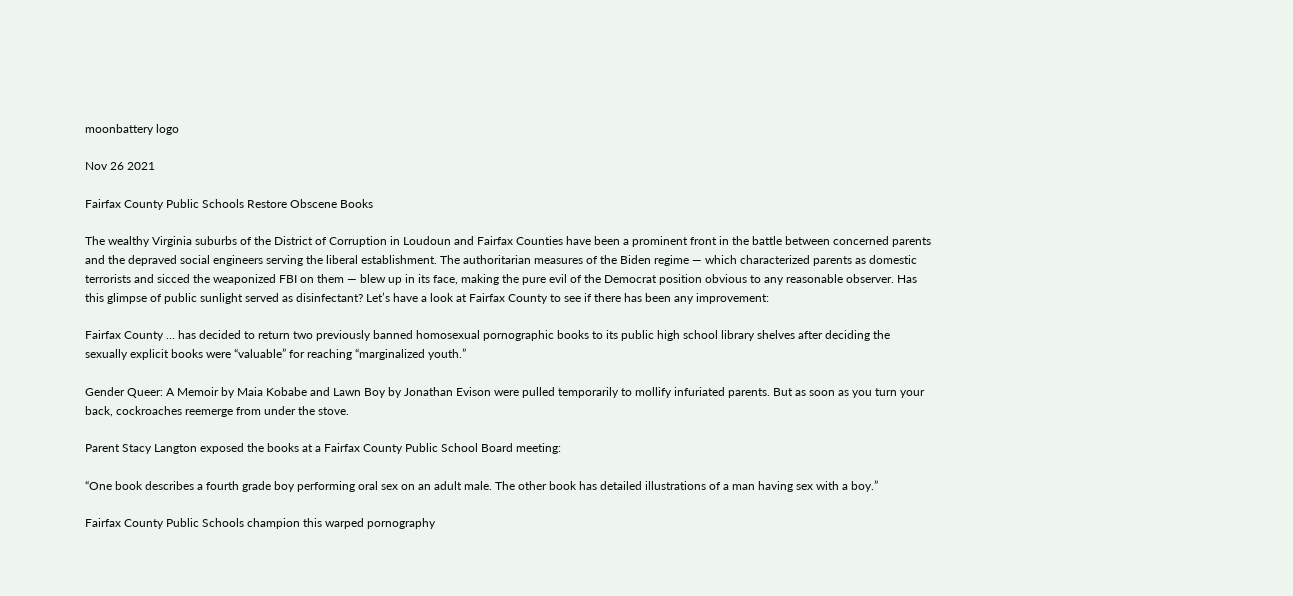moonbattery logo

Nov 26 2021

Fairfax County Public Schools Restore Obscene Books

The wealthy Virginia suburbs of the District of Corruption in Loudoun and Fairfax Counties have been a prominent front in the battle between concerned parents and the depraved social engineers serving the liberal establishment. The authoritarian measures of the Biden regime — which characterized parents as domestic terrorists and sicced the weaponized FBI on them — blew up in its face, making the pure evil of the Democrat position obvious to any reasonable observer. Has this glimpse of public sunlight served as disinfectant? Let’s have a look at Fairfax County to see if there has been any improvement:

Fairfax County … has decided to return two previously banned homosexual pornographic books to its public high school library shelves after deciding the sexually explicit books were “valuable” for reaching “marginalized youth.”

Gender Queer: A Memoir by Maia Kobabe and Lawn Boy by Jonathan Evison were pulled temporarily to mollify infuriated parents. But as soon as you turn your back, cockroaches reemerge from under the stove.

Parent Stacy Langton exposed the books at a Fairfax County Public School Board meeting:

“One book describes a fourth grade boy performing oral sex on an adult male. The other book has detailed illustrations of a man having sex with a boy.”

Fairfax County Public Schools champion this warped pornography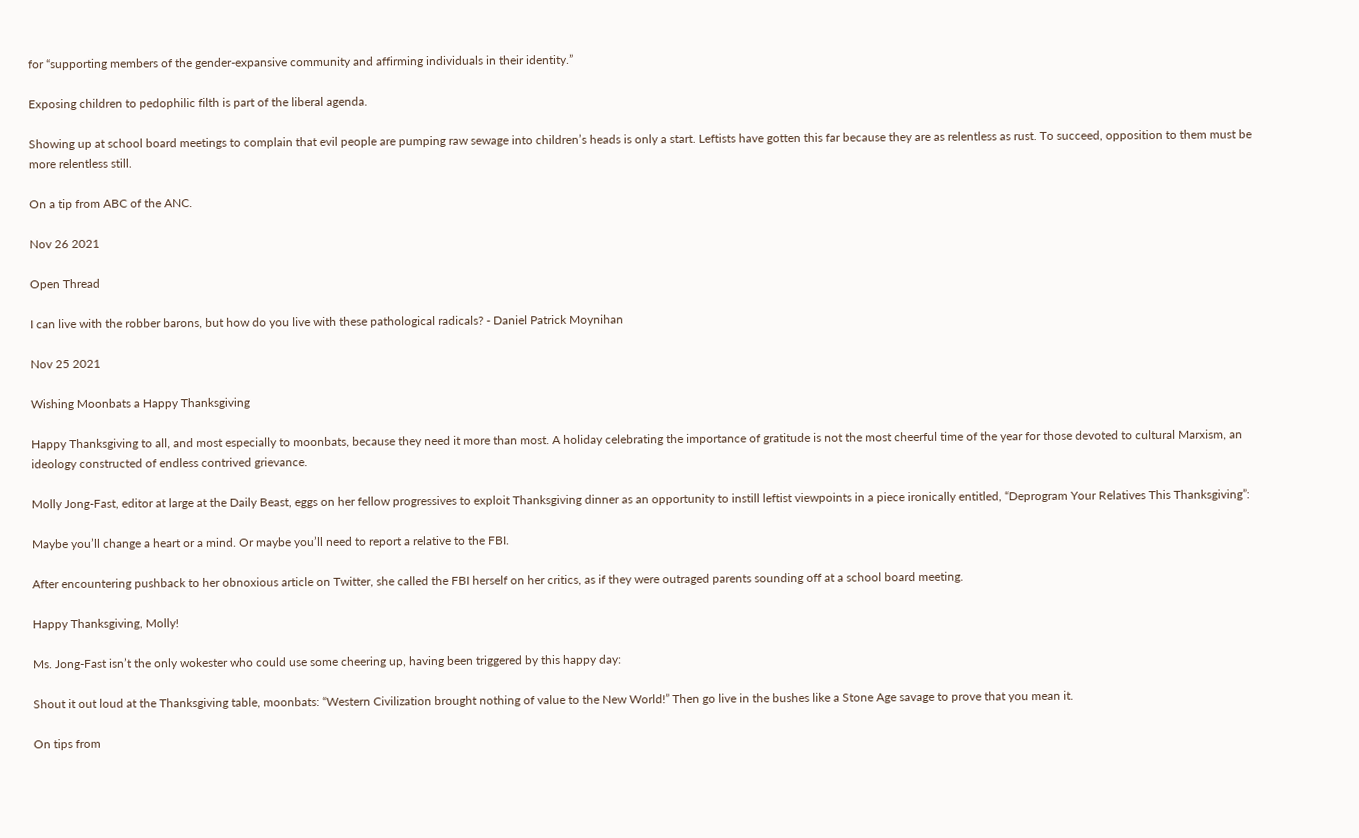for “supporting members of the gender-expansive community and affirming individuals in their identity.”

Exposing children to pedophilic filth is part of the liberal agenda.

Showing up at school board meetings to complain that evil people are pumping raw sewage into children’s heads is only a start. Leftists have gotten this far because they are as relentless as rust. To succeed, opposition to them must be more relentless still.

On a tip from ABC of the ANC.

Nov 26 2021

Open Thread

I can live with the robber barons, but how do you live with these pathological radicals? - Daniel Patrick Moynihan

Nov 25 2021

Wishing Moonbats a Happy Thanksgiving

Happy Thanksgiving to all, and most especially to moonbats, because they need it more than most. A holiday celebrating the importance of gratitude is not the most cheerful time of the year for those devoted to cultural Marxism, an ideology constructed of endless contrived grievance.

Molly Jong-Fast, editor at large at the Daily Beast, eggs on her fellow progressives to exploit Thanksgiving dinner as an opportunity to instill leftist viewpoints in a piece ironically entitled, “Deprogram Your Relatives This Thanksgiving”:

Maybe you’ll change a heart or a mind. Or maybe you’ll need to report a relative to the FBI.

After encountering pushback to her obnoxious article on Twitter, she called the FBI herself on her critics, as if they were outraged parents sounding off at a school board meeting.

Happy Thanksgiving, Molly!

Ms. Jong-Fast isn’t the only wokester who could use some cheering up, having been triggered by this happy day:

Shout it out loud at the Thanksgiving table, moonbats: “Western Civilization brought nothing of value to the New World!” Then go live in the bushes like a Stone Age savage to prove that you mean it.

On tips from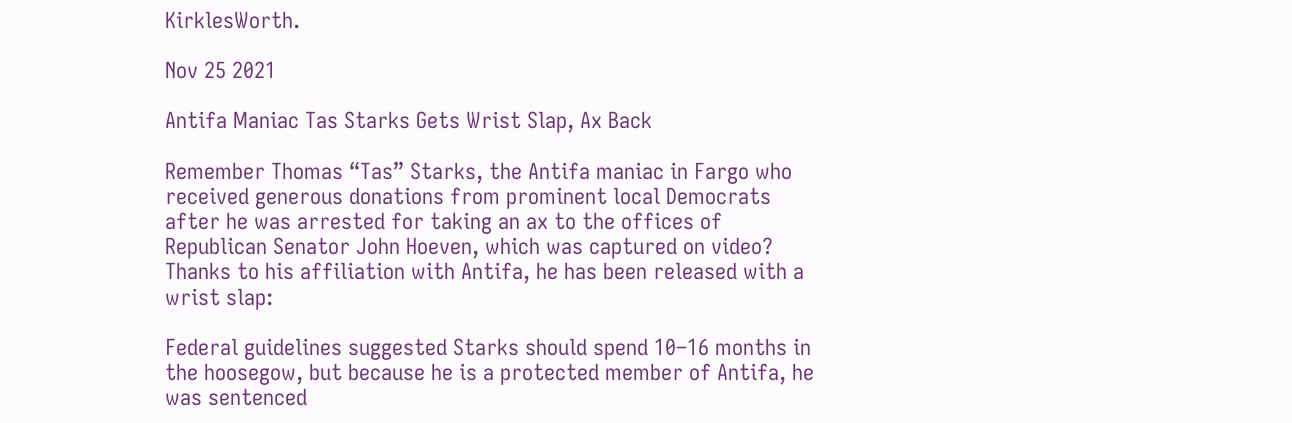KirklesWorth.

Nov 25 2021

Antifa Maniac Tas Starks Gets Wrist Slap, Ax Back

Remember Thomas “Tas” Starks, the Antifa maniac in Fargo who received generous donations from prominent local Democrats after he was arrested for taking an ax to the offices of Republican Senator John Hoeven, which was captured on video? Thanks to his affiliation with Antifa, he has been released with a wrist slap:

Federal guidelines suggested Starks should spend 10–16 months in the hoosegow, but because he is a protected member of Antifa, he was sentenced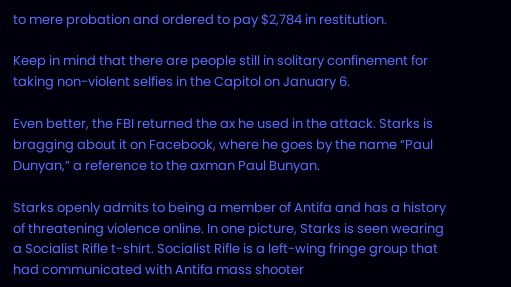to mere probation and ordered to pay $2,784 in restitution.

Keep in mind that there are people still in solitary confinement for taking non-violent selfies in the Capitol on January 6.

Even better, the FBI returned the ax he used in the attack. Starks is bragging about it on Facebook, where he goes by the name “Paul Dunyan,” a reference to the axman Paul Bunyan.

Starks openly admits to being a member of Antifa and has a history of threatening violence online. In one picture, Starks is seen wearing a Socialist Rifle t-shirt. Socialist Rifle is a left-wing fringe group that had communicated with Antifa mass shooter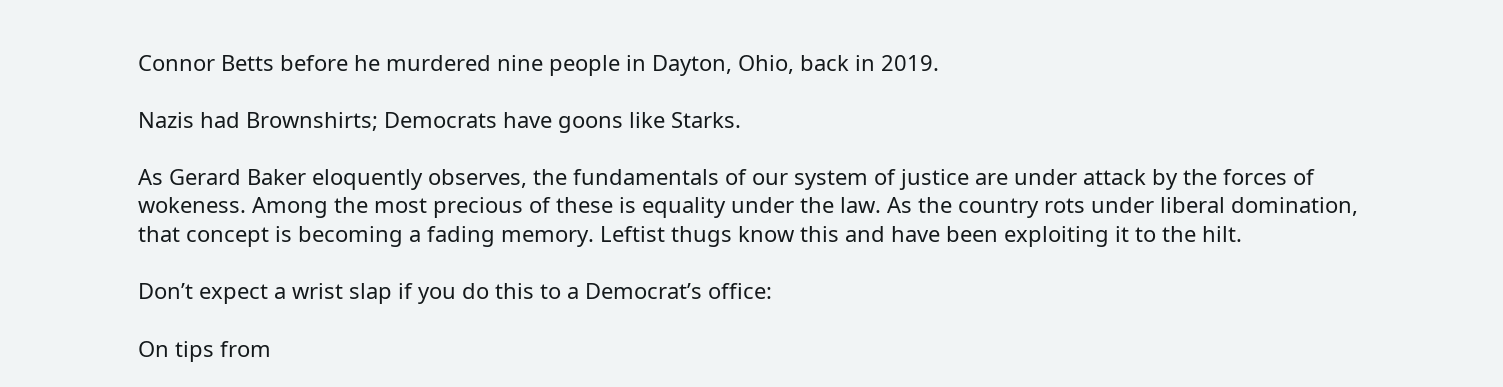Connor Betts before he murdered nine people in Dayton, Ohio, back in 2019.

Nazis had Brownshirts; Democrats have goons like Starks.

As Gerard Baker eloquently observes, the fundamentals of our system of justice are under attack by the forces of wokeness. Among the most precious of these is equality under the law. As the country rots under liberal domination, that concept is becoming a fading memory. Leftist thugs know this and have been exploiting it to the hilt.

Don’t expect a wrist slap if you do this to a Democrat’s office:

On tips from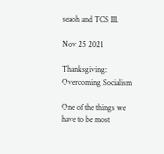seaoh and TCS III.

Nov 25 2021

Thanksgiving: Overcoming Socialism

One of the things we have to be most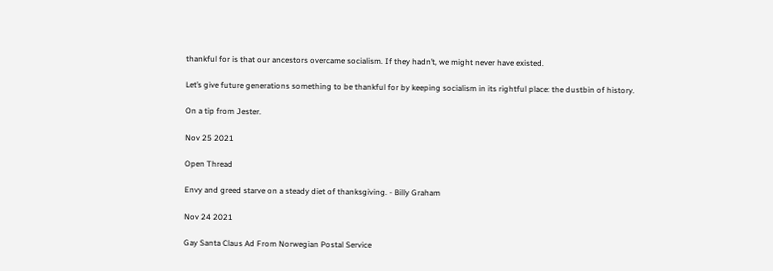thankful for is that our ancestors overcame socialism. If they hadn’t, we might never have existed.

Let’s give future generations something to be thankful for by keeping socialism in its rightful place: the dustbin of history.

On a tip from Jester.

Nov 25 2021

Open Thread

Envy and greed starve on a steady diet of thanksgiving. - Billy Graham

Nov 24 2021

Gay Santa Claus Ad From Norwegian Postal Service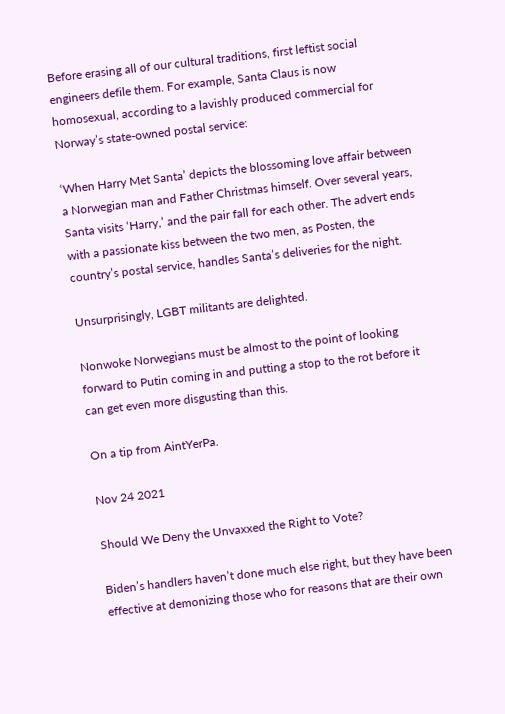Before erasing all of our cultural traditions, first leftist social engineers defile them. For example, Santa Claus is now homosexual, according to a lavishly produced commercial for Norway’s state-owned postal service:

‘When Harry Met Santa’ depicts the blossoming love affair between a Norwegian man and Father Christmas himself. Over several years, Santa visits ‘Harry,’ and the pair fall for each other. The advert ends with a passionate kiss between the two men, as Posten, the country’s postal service, handles Santa’s deliveries for the night.

Unsurprisingly, LGBT militants are delighted.

Nonwoke Norwegians must be almost to the point of looking forward to Putin coming in and putting a stop to the rot before it can get even more disgusting than this.

On a tip from AintYerPa.

Nov 24 2021

Should We Deny the Unvaxxed the Right to Vote?

Biden’s handlers haven’t done much else right, but they have been effective at demonizing those who for reasons that are their own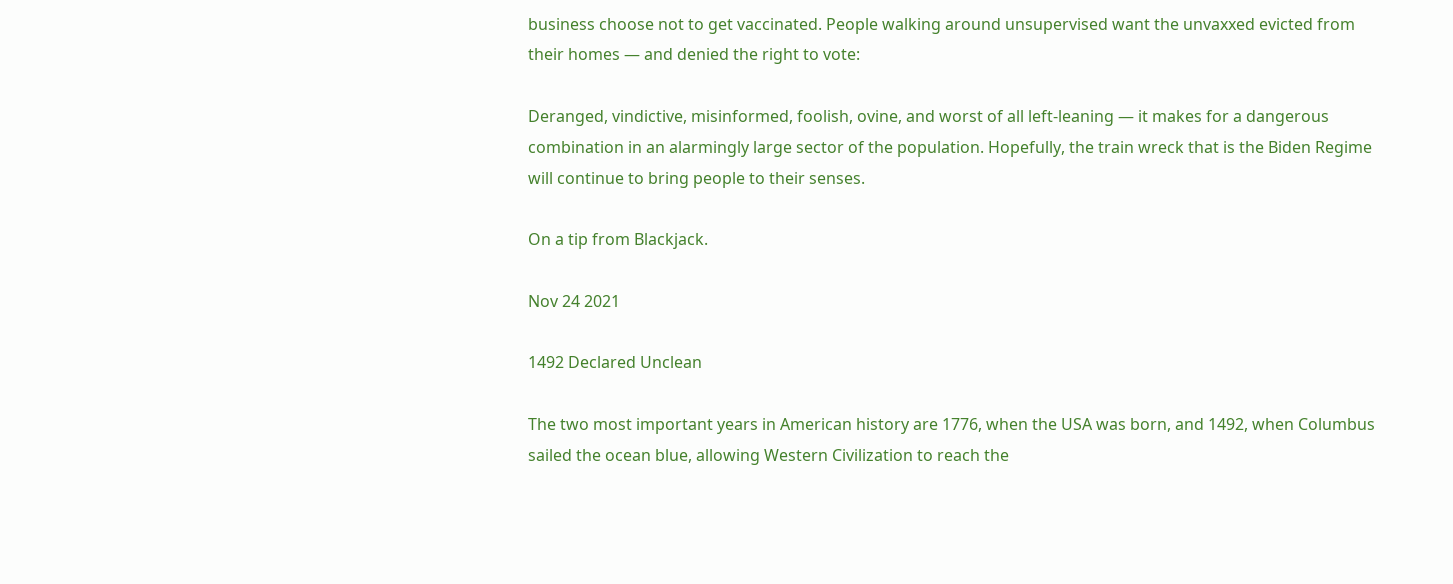business choose not to get vaccinated. People walking around unsupervised want the unvaxxed evicted from their homes — and denied the right to vote:

Deranged, vindictive, misinformed, foolish, ovine, and worst of all left-leaning — it makes for a dangerous combination in an alarmingly large sector of the population. Hopefully, the train wreck that is the Biden Regime will continue to bring people to their senses.

On a tip from Blackjack.

Nov 24 2021

1492 Declared Unclean

The two most important years in American history are 1776, when the USA was born, and 1492, when Columbus sailed the ocean blue, allowing Western Civilization to reach the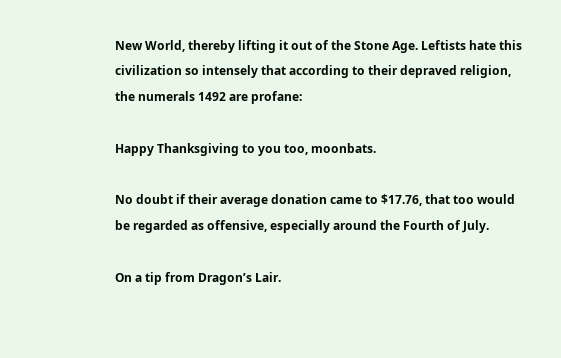New World, thereby lifting it out of the Stone Age. Leftists hate this civilization so intensely that according to their depraved religion, the numerals 1492 are profane:

Happy Thanksgiving to you too, moonbats.

No doubt if their average donation came to $17.76, that too would be regarded as offensive, especially around the Fourth of July.

On a tip from Dragon’s Lair.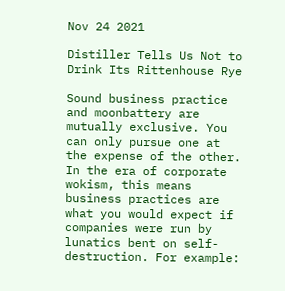Nov 24 2021

Distiller Tells Us Not to Drink Its Rittenhouse Rye

Sound business practice and moonbattery are mutually exclusive. You can only pursue one at the expense of the other. In the era of corporate wokism, this means business practices are what you would expect if companies were run by lunatics bent on self-destruction. For example: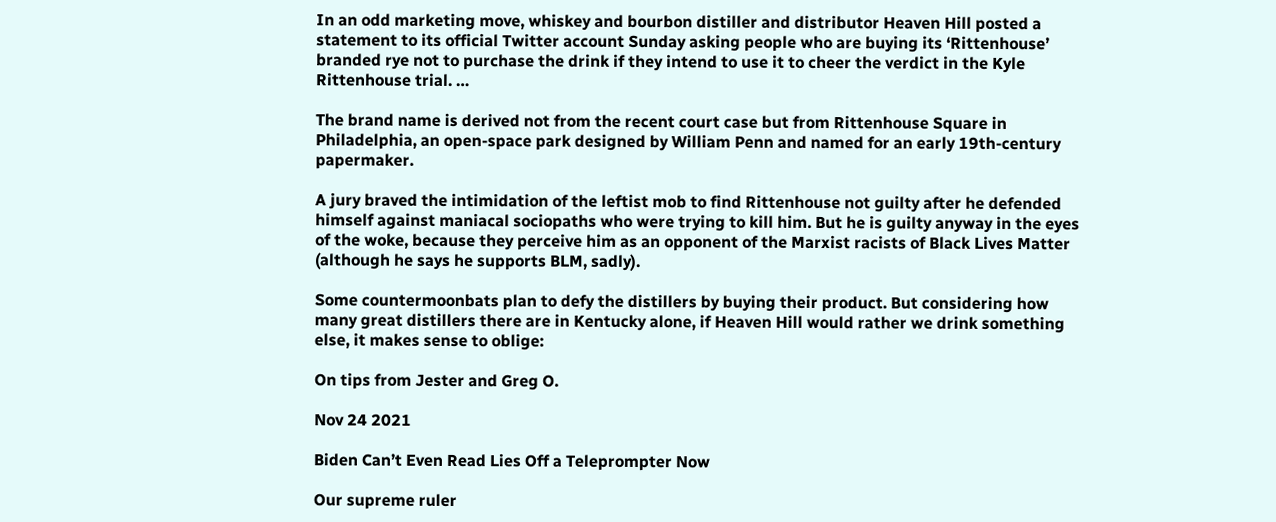In an odd marketing move, whiskey and bourbon distiller and distributor Heaven Hill posted a statement to its official Twitter account Sunday asking people who are buying its ‘Rittenhouse’ branded rye not to purchase the drink if they intend to use it to cheer the verdict in the Kyle Rittenhouse trial. …

The brand name is derived not from the recent court case but from Rittenhouse Square in Philadelphia, an open-space park designed by William Penn and named for an early 19th-century papermaker.

A jury braved the intimidation of the leftist mob to find Rittenhouse not guilty after he defended himself against maniacal sociopaths who were trying to kill him. But he is guilty anyway in the eyes of the woke, because they perceive him as an opponent of the Marxist racists of Black Lives Matter (although he says he supports BLM, sadly).

Some countermoonbats plan to defy the distillers by buying their product. But considering how many great distillers there are in Kentucky alone, if Heaven Hill would rather we drink something else, it makes sense to oblige:

On tips from Jester and Greg O.

Nov 24 2021

Biden Can’t Even Read Lies Off a Teleprompter Now

Our supreme ruler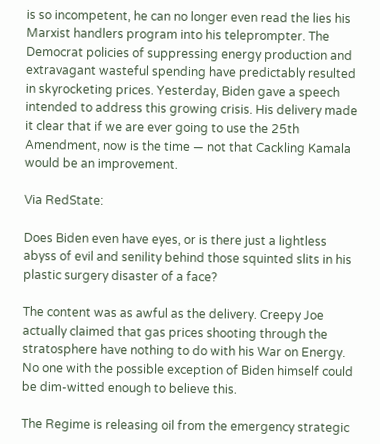is so incompetent, he can no longer even read the lies his Marxist handlers program into his teleprompter. The Democrat policies of suppressing energy production and extravagant wasteful spending have predictably resulted in skyrocketing prices. Yesterday, Biden gave a speech intended to address this growing crisis. His delivery made it clear that if we are ever going to use the 25th Amendment, now is the time — not that Cackling Kamala would be an improvement.

Via RedState:

Does Biden even have eyes, or is there just a lightless abyss of evil and senility behind those squinted slits in his plastic surgery disaster of a face?

The content was as awful as the delivery. Creepy Joe actually claimed that gas prices shooting through the stratosphere have nothing to do with his War on Energy. No one with the possible exception of Biden himself could be dim-witted enough to believe this.

The Regime is releasing oil from the emergency strategic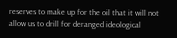reserves to make up for the oil that it will not allow us to drill for deranged ideological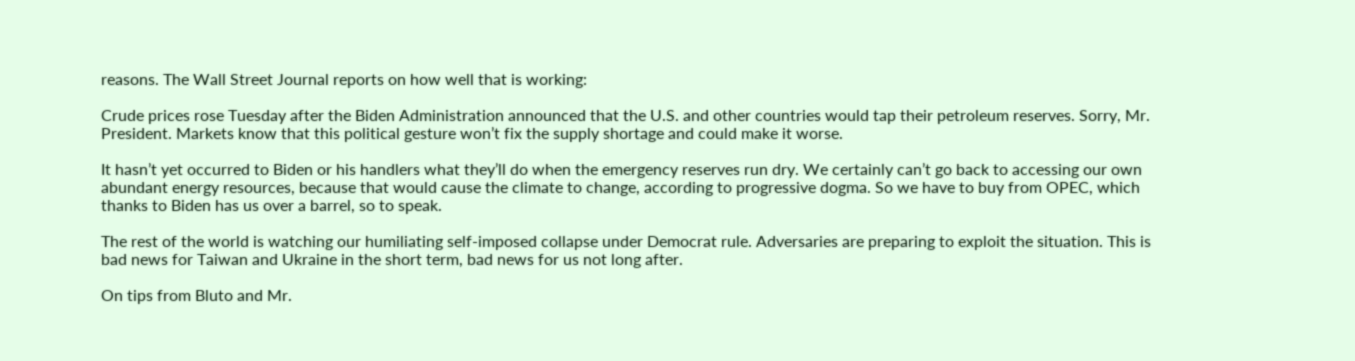reasons. The Wall Street Journal reports on how well that is working:

Crude prices rose Tuesday after the Biden Administration announced that the U.S. and other countries would tap their petroleum reserves. Sorry, Mr. President. Markets know that this political gesture won’t fix the supply shortage and could make it worse.

It hasn’t yet occurred to Biden or his handlers what they’ll do when the emergency reserves run dry. We certainly can’t go back to accessing our own abundant energy resources, because that would cause the climate to change, according to progressive dogma. So we have to buy from OPEC, which thanks to Biden has us over a barrel, so to speak.

The rest of the world is watching our humiliating self-imposed collapse under Democrat rule. Adversaries are preparing to exploit the situation. This is bad news for Taiwan and Ukraine in the short term, bad news for us not long after.

On tips from Bluto and Mr.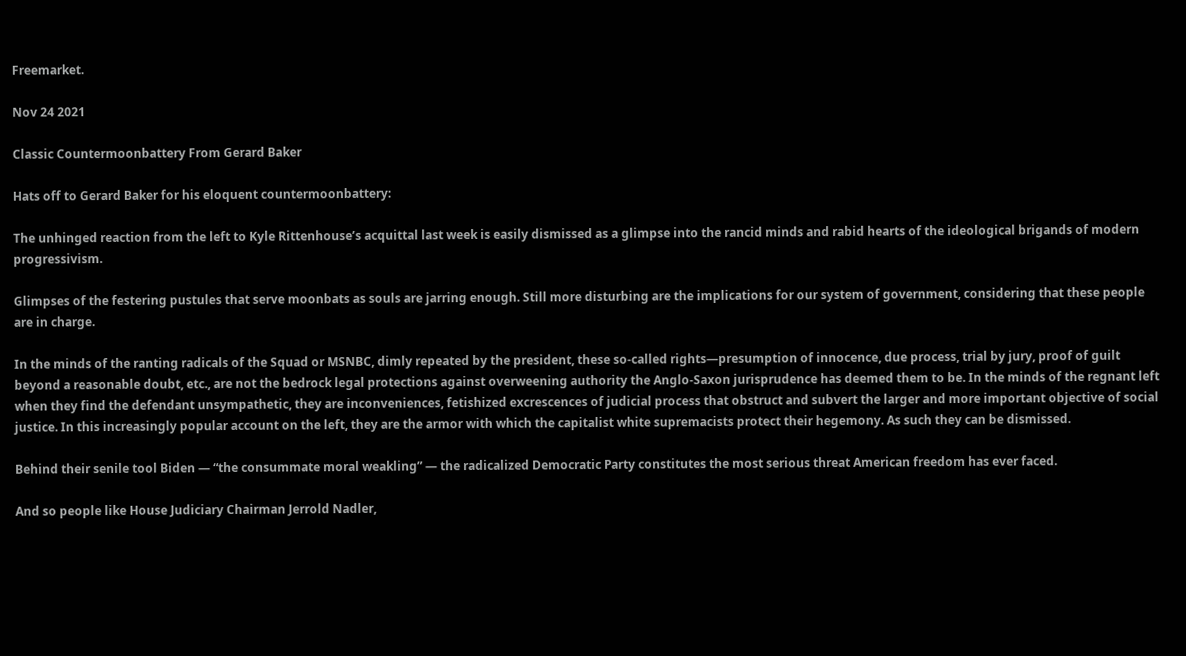Freemarket.

Nov 24 2021

Classic Countermoonbattery From Gerard Baker

Hats off to Gerard Baker for his eloquent countermoonbattery:

The unhinged reaction from the left to Kyle Rittenhouse’s acquittal last week is easily dismissed as a glimpse into the rancid minds and rabid hearts of the ideological brigands of modern progressivism.

Glimpses of the festering pustules that serve moonbats as souls are jarring enough. Still more disturbing are the implications for our system of government, considering that these people are in charge.

In the minds of the ranting radicals of the Squad or MSNBC, dimly repeated by the president, these so-called rights—presumption of innocence, due process, trial by jury, proof of guilt beyond a reasonable doubt, etc., are not the bedrock legal protections against overweening authority the Anglo-Saxon jurisprudence has deemed them to be. In the minds of the regnant left when they find the defendant unsympathetic, they are inconveniences, fetishized excrescences of judicial process that obstruct and subvert the larger and more important objective of social justice. In this increasingly popular account on the left, they are the armor with which the capitalist white supremacists protect their hegemony. As such they can be dismissed.

Behind their senile tool Biden — “the consummate moral weakling” — the radicalized Democratic Party constitutes the most serious threat American freedom has ever faced.

And so people like House Judiciary Chairman Jerrold Nadler,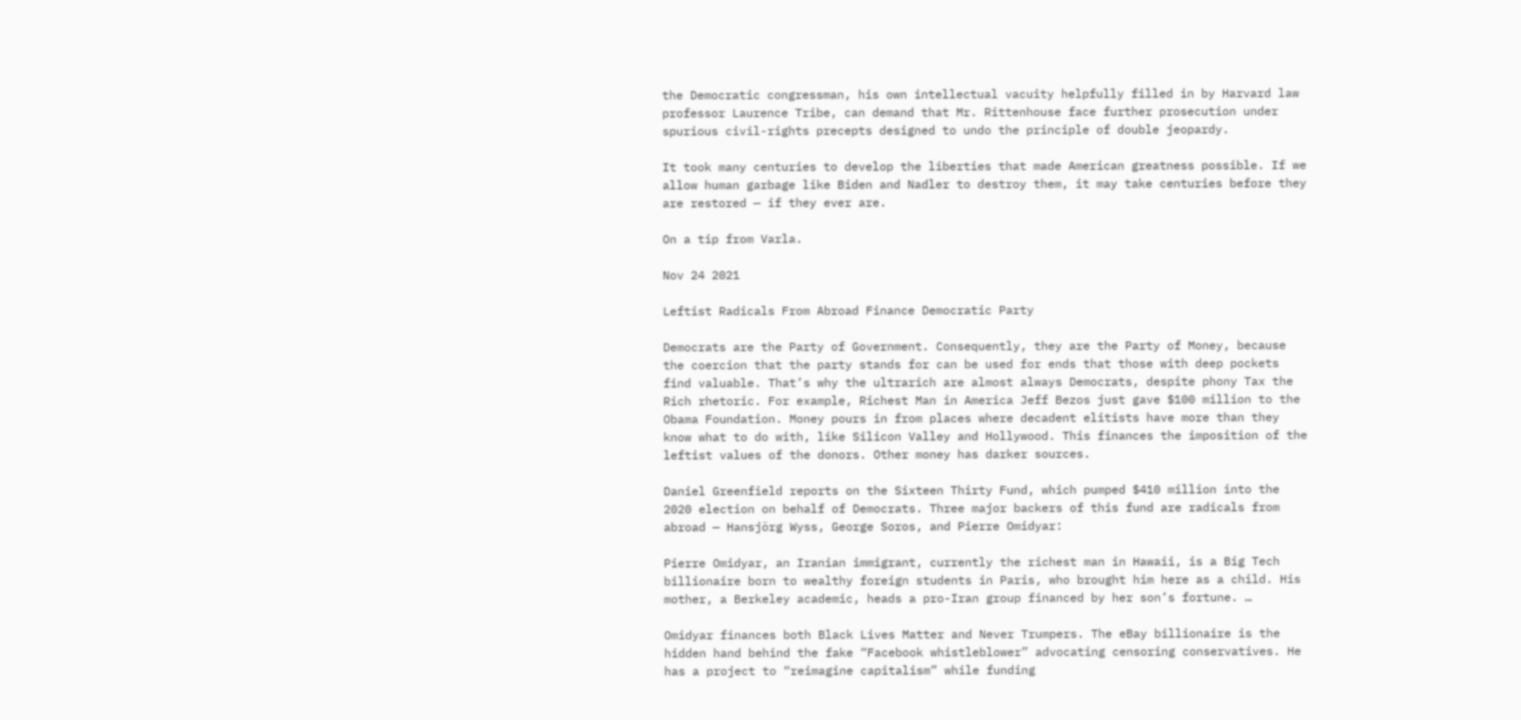the Democratic congressman, his own intellectual vacuity helpfully filled in by Harvard law professor Laurence Tribe, can demand that Mr. Rittenhouse face further prosecution under spurious civil-rights precepts designed to undo the principle of double jeopardy.

It took many centuries to develop the liberties that made American greatness possible. If we allow human garbage like Biden and Nadler to destroy them, it may take centuries before they are restored — if they ever are.

On a tip from Varla.

Nov 24 2021

Leftist Radicals From Abroad Finance Democratic Party

Democrats are the Party of Government. Consequently, they are the Party of Money, because the coercion that the party stands for can be used for ends that those with deep pockets find valuable. That’s why the ultrarich are almost always Democrats, despite phony Tax the Rich rhetoric. For example, Richest Man in America Jeff Bezos just gave $100 million to the Obama Foundation. Money pours in from places where decadent elitists have more than they know what to do with, like Silicon Valley and Hollywood. This finances the imposition of the leftist values of the donors. Other money has darker sources.

Daniel Greenfield reports on the Sixteen Thirty Fund, which pumped $410 million into the 2020 election on behalf of Democrats. Three major backers of this fund are radicals from abroad — Hansjörg Wyss, George Soros, and Pierre Omidyar:

Pierre Omidyar, an Iranian immigrant, currently the richest man in Hawaii, is a Big Tech billionaire born to wealthy foreign students in Paris, who brought him here as a child. His mother, a Berkeley academic, heads a pro-Iran group financed by her son’s fortune. …

Omidyar finances both Black Lives Matter and Never Trumpers. The eBay billionaire is the hidden hand behind the fake “Facebook whistleblower” advocating censoring conservatives. He has a project to “reimagine capitalism” while funding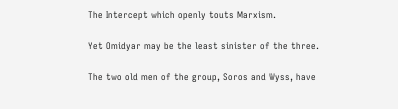The Intercept which openly touts Marxism.

Yet Omidyar may be the least sinister of the three.

The two old men of the group, Soros and Wyss, have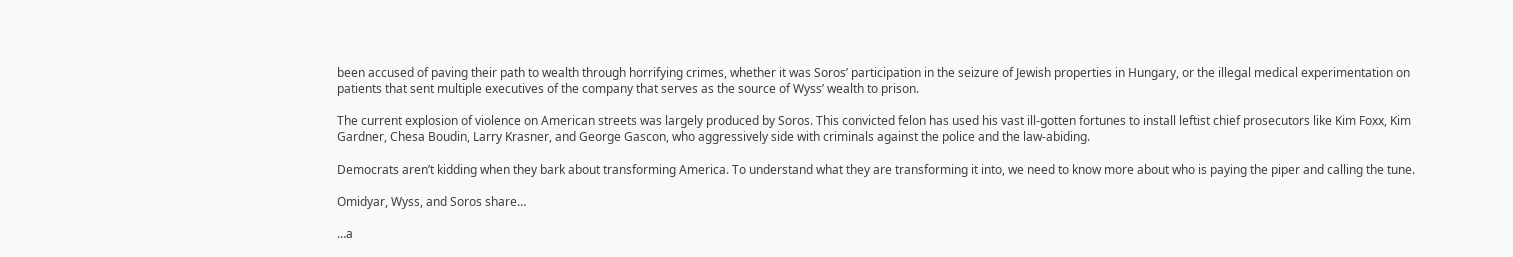been accused of paving their path to wealth through horrifying crimes, whether it was Soros’ participation in the seizure of Jewish properties in Hungary, or the illegal medical experimentation on patients that sent multiple executives of the company that serves as the source of Wyss’ wealth to prison.

The current explosion of violence on American streets was largely produced by Soros. This convicted felon has used his vast ill-gotten fortunes to install leftist chief prosecutors like Kim Foxx, Kim Gardner, Chesa Boudin, Larry Krasner, and George Gascon, who aggressively side with criminals against the police and the law-abiding.

Democrats aren’t kidding when they bark about transforming America. To understand what they are transforming it into, we need to know more about who is paying the piper and calling the tune.

Omidyar, Wyss, and Soros share…

…a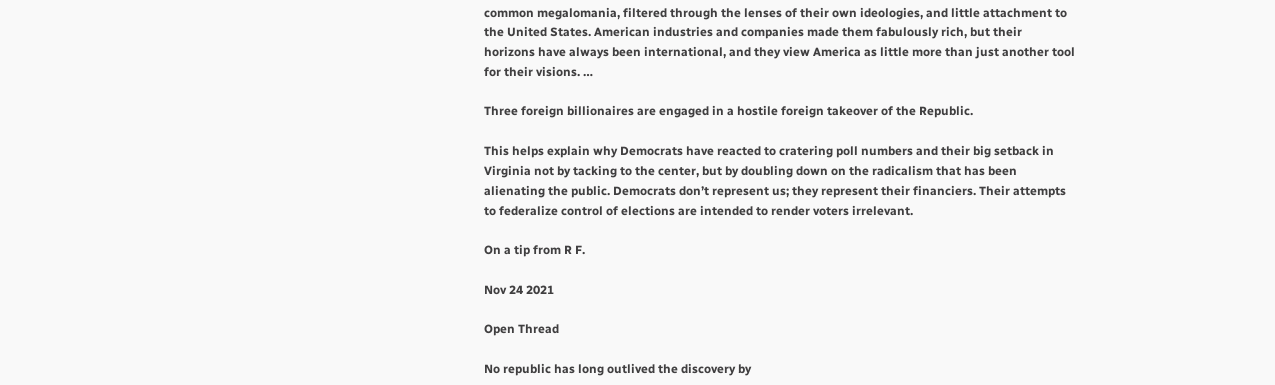common megalomania, filtered through the lenses of their own ideologies, and little attachment to the United States. American industries and companies made them fabulously rich, but their horizons have always been international, and they view America as little more than just another tool for their visions. …

Three foreign billionaires are engaged in a hostile foreign takeover of the Republic.

This helps explain why Democrats have reacted to cratering poll numbers and their big setback in Virginia not by tacking to the center, but by doubling down on the radicalism that has been alienating the public. Democrats don’t represent us; they represent their financiers. Their attempts to federalize control of elections are intended to render voters irrelevant.

On a tip from R F.

Nov 24 2021

Open Thread

No republic has long outlived the discovery by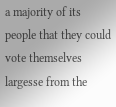a majority of its people that they could vote themselves largesse from the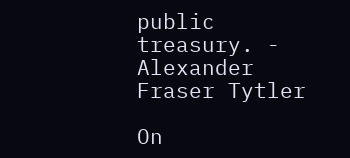public treasury. - Alexander Fraser Tytler

On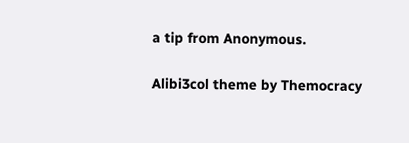a tip from Anonymous.

Alibi3col theme by Themocracy